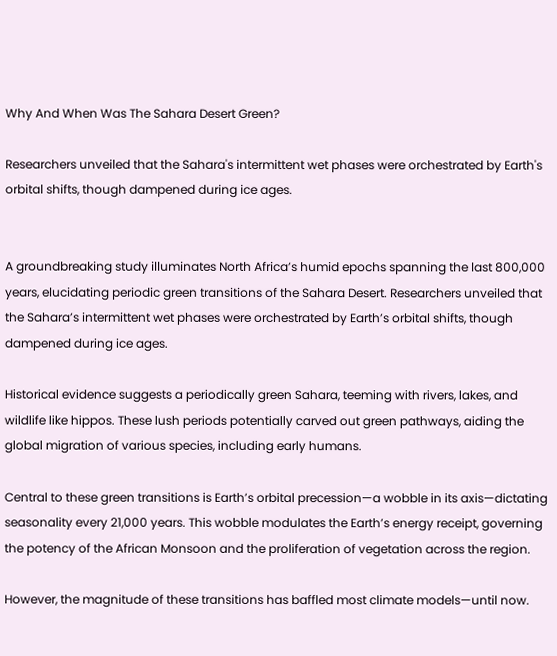Why And When Was The Sahara Desert Green?

Researchers unveiled that the Sahara's intermittent wet phases were orchestrated by Earth's orbital shifts, though dampened during ice ages.


A groundbreaking study illuminates North Africa’s humid epochs spanning the last 800,000 years, elucidating periodic green transitions of the Sahara Desert. Researchers unveiled that the Sahara’s intermittent wet phases were orchestrated by Earth’s orbital shifts, though dampened during ice ages.

Historical evidence suggests a periodically green Sahara, teeming with rivers, lakes, and wildlife like hippos. These lush periods potentially carved out green pathways, aiding the global migration of various species, including early humans.

Central to these green transitions is Earth’s orbital precession—a wobble in its axis—dictating seasonality every 21,000 years. This wobble modulates the Earth’s energy receipt, governing the potency of the African Monsoon and the proliferation of vegetation across the region.

However, the magnitude of these transitions has baffled most climate models—until now.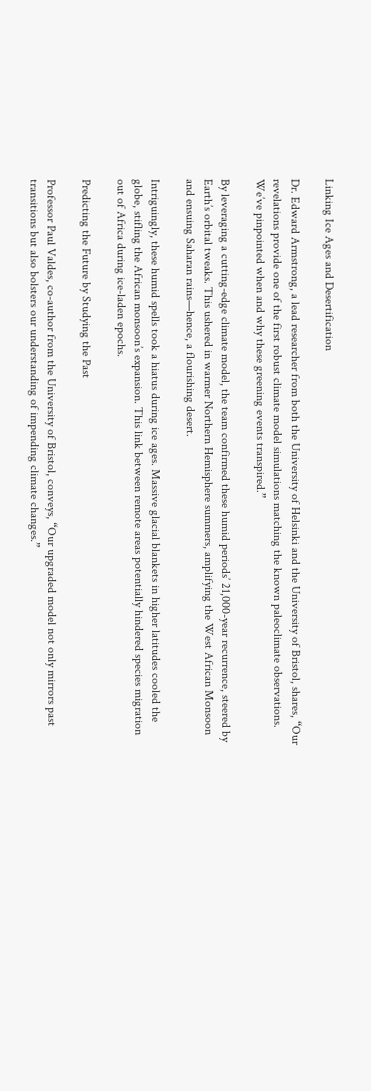Linking Ice Ages and Desertification

Dr. Edward Armstrong, a lead researcher from both the University of Helsinki and the University of Bristol, shares, “Our revelations provide one of the first robust climate model simulations matching the known paleoclimate observations. We’ve pinpointed when and why these greening events transpired.”

By leveraging a cutting-edge climate model, the team confirmed these humid periods’ 21,000-year recurrence, steered by Earth’s orbital tweaks. This ushered in warmer Northern Hemisphere summers, amplifying the West African Monsoon and ensuing Saharan rains—hence, a flourishing desert.

Intriguingly, these humid spells took a hiatus during ice ages. Massive glacial blankets in higher latitudes cooled the globe, stifling the African monsoon’s expansion. This link between remote areas potentially hindered species migration out of Africa during ice-laden epochs.

Predicting the Future by Studying the Past

Professor Paul Valdes, co-author from the University of Bristol, conveys, “Our upgraded model not only mirrors past transitions but also bolsters our understanding of impending climate changes.”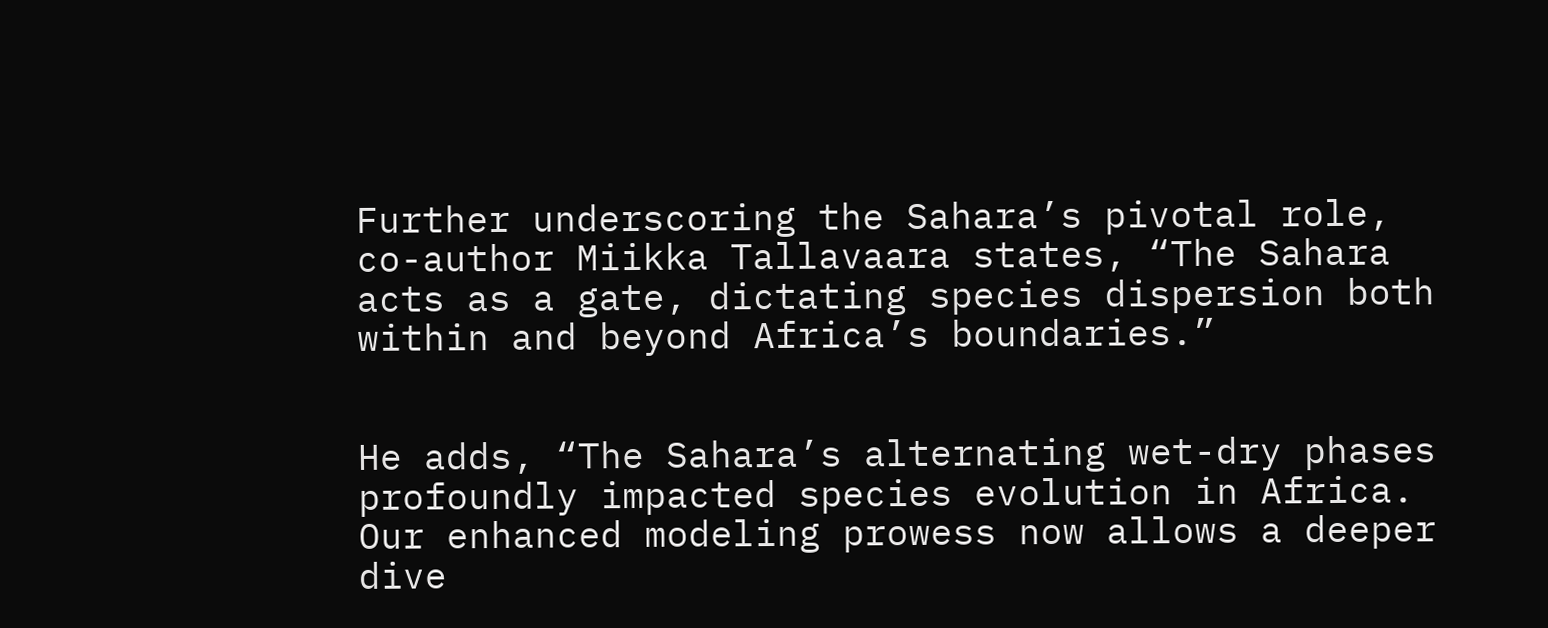Further underscoring the Sahara’s pivotal role, co-author Miikka Tallavaara states, “The Sahara acts as a gate, dictating species dispersion both within and beyond Africa’s boundaries.”


He adds, “The Sahara’s alternating wet-dry phases profoundly impacted species evolution in Africa. Our enhanced modeling prowess now allows a deeper dive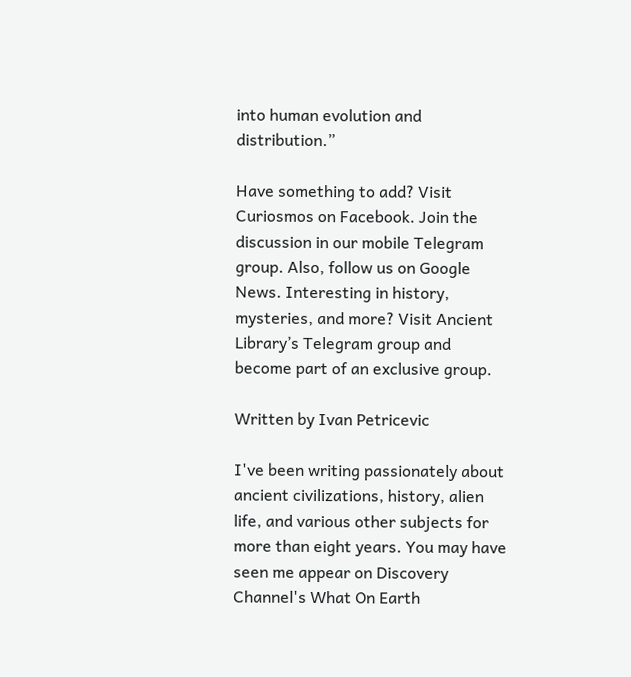into human evolution and distribution.”

Have something to add? Visit Curiosmos on Facebook. Join the discussion in our mobile Telegram group. Also, follow us on Google News. Interesting in history, mysteries, and more? Visit Ancient Library’s Telegram group and become part of an exclusive group.

Written by Ivan Petricevic

I've been writing passionately about ancient civilizations, history, alien life, and various other subjects for more than eight years. You may have seen me appear on Discovery Channel's What On Earth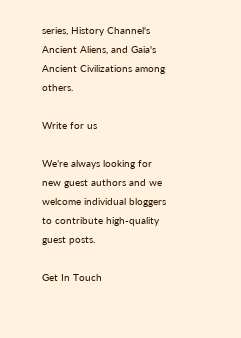series, History Channel's Ancient Aliens, and Gaia's Ancient Civilizations among others.

Write for us

We’re always looking for new guest authors and we welcome individual bloggers to contribute high-quality guest posts.

Get In Touch